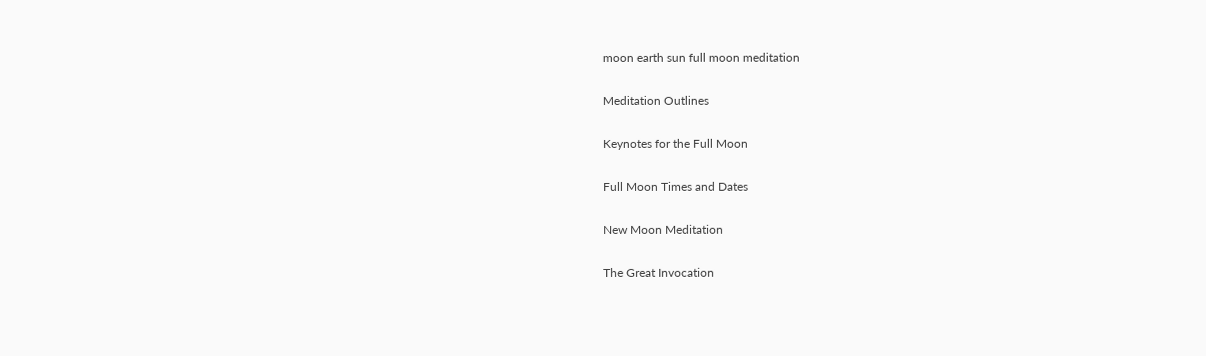moon earth sun full moon meditation

Meditation Outlines

Keynotes for the Full Moon

Full Moon Times and Dates

New Moon Meditation

The Great Invocation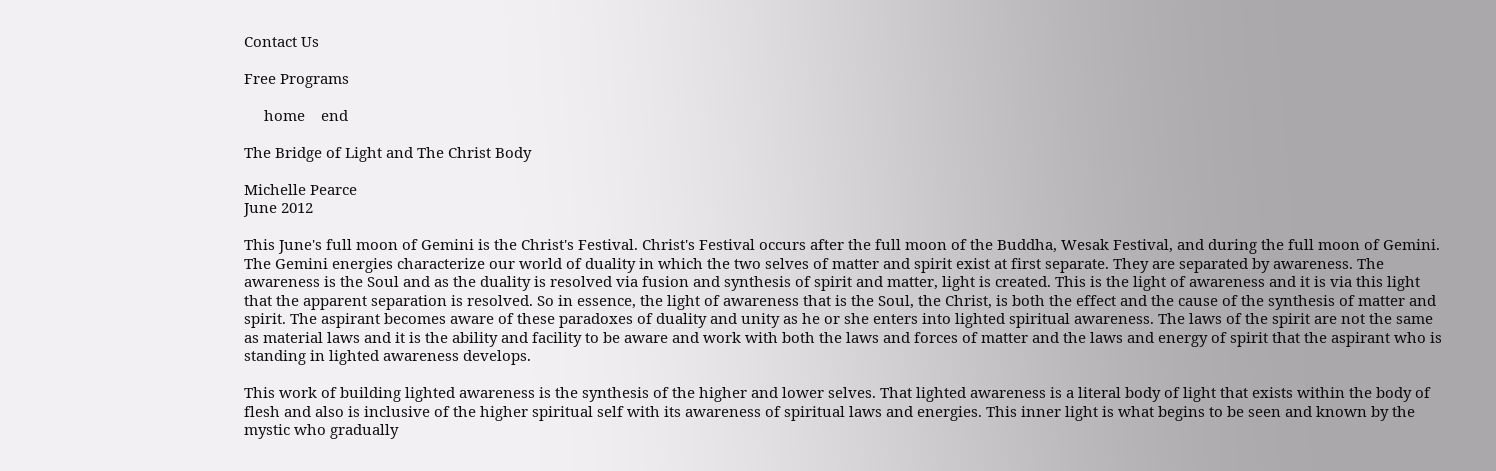Contact Us

Free Programs

     home    end

The Bridge of Light and The Christ Body

Michelle Pearce
June 2012

This June's full moon of Gemini is the Christ's Festival. Christ's Festival occurs after the full moon of the Buddha, Wesak Festival, and during the full moon of Gemini. The Gemini energies characterize our world of duality in which the two selves of matter and spirit exist at first separate. They are separated by awareness. The awareness is the Soul and as the duality is resolved via fusion and synthesis of spirit and matter, light is created. This is the light of awareness and it is via this light that the apparent separation is resolved. So in essence, the light of awareness that is the Soul, the Christ, is both the effect and the cause of the synthesis of matter and spirit. The aspirant becomes aware of these paradoxes of duality and unity as he or she enters into lighted spiritual awareness. The laws of the spirit are not the same as material laws and it is the ability and facility to be aware and work with both the laws and forces of matter and the laws and energy of spirit that the aspirant who is standing in lighted awareness develops.

This work of building lighted awareness is the synthesis of the higher and lower selves. That lighted awareness is a literal body of light that exists within the body of flesh and also is inclusive of the higher spiritual self with its awareness of spiritual laws and energies. This inner light is what begins to be seen and known by the mystic who gradually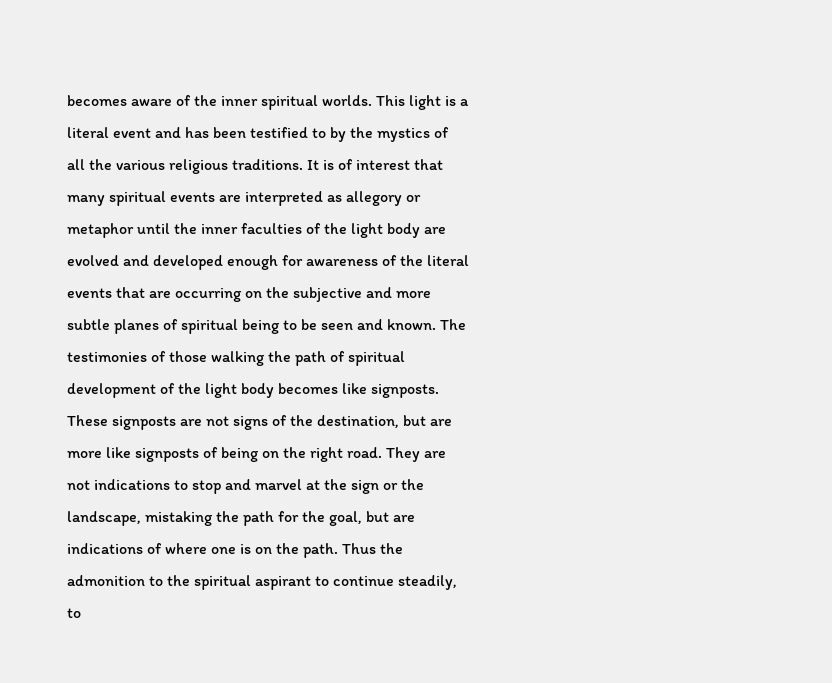becomes aware of the inner spiritual worlds. This light is a literal event and has been testified to by the mystics of all the various religious traditions. It is of interest that many spiritual events are interpreted as allegory or metaphor until the inner faculties of the light body are evolved and developed enough for awareness of the literal events that are occurring on the subjective and more subtle planes of spiritual being to be seen and known. The testimonies of those walking the path of spiritual development of the light body becomes like signposts. These signposts are not signs of the destination, but are more like signposts of being on the right road. They are not indications to stop and marvel at the sign or the landscape, mistaking the path for the goal, but are indications of where one is on the path. Thus the admonition to the spiritual aspirant to continue steadily, to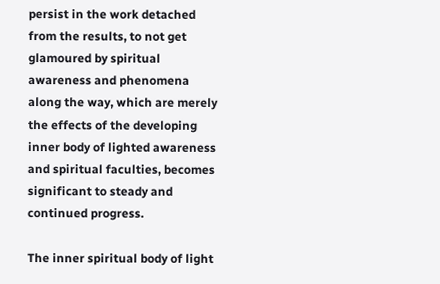persist in the work detached from the results, to not get glamoured by spiritual awareness and phenomena along the way, which are merely the effects of the developing inner body of lighted awareness and spiritual faculties, becomes significant to steady and continued progress.

The inner spiritual body of light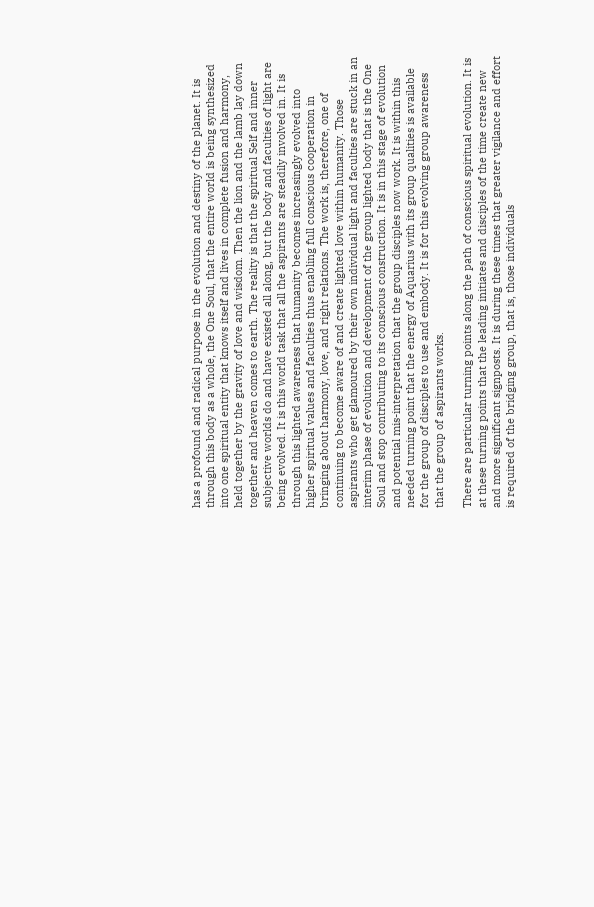has a profound and radical purpose in the evolution and destiny of the planet. It is through this body as a whole, the One Soul, that the entire world is being synthesized into one spiritual entity that knows itself and lives in complete fusion and harmony, held together by the gravity of love and wisdom. Then the lion and the lamb lay down together and heaven comes to earth. The reality is that the spiritual Self and inner subjective worlds do and have existed all along, but the body and faculties of light are being evolved. It is this world task that all the aspirants are steadily involved in. It is through this lighted awareness that humanity becomes increasingly evolved into higher spiritual values and faculties thus enabling full conscious cooperation in bringing about harmony, love, and right relations. The work is, therefore, one of continuing to become aware of and create lighted love within humanity. Those aspirants who get glamoured by their own individual light and faculties are stuck in an interim phase of evolution and development of the group lighted body that is the One Soul and stop contributing to its conscious construction. It is in this stage of evolution and potential mis-interpretation that the group disciples now work. It is within this needed turning point that the energy of Aquarius with its group qualities is available for the group of disciples to use and embody. It is for this evolving group awareness that the group of aspirants works.

There are particular turning points along the path of conscious spiritual evolution. It is at these turning points that the leading initiates and disciples of the time create new and more significant signposts. It is during these times that greater vigilance and effort is required of the bridging group, that is, those individuals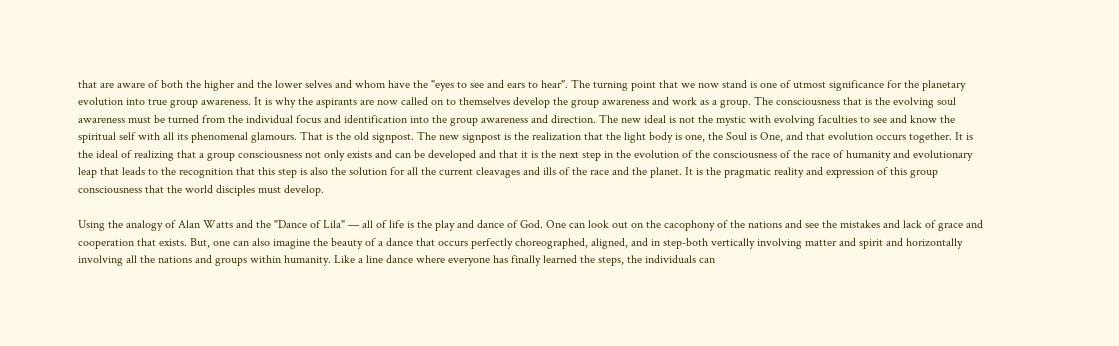that are aware of both the higher and the lower selves and whom have the "eyes to see and ears to hear". The turning point that we now stand is one of utmost significance for the planetary evolution into true group awareness. It is why the aspirants are now called on to themselves develop the group awareness and work as a group. The consciousness that is the evolving soul awareness must be turned from the individual focus and identification into the group awareness and direction. The new ideal is not the mystic with evolving faculties to see and know the spiritual self with all its phenomenal glamours. That is the old signpost. The new signpost is the realization that the light body is one, the Soul is One, and that evolution occurs together. It is the ideal of realizing that a group consciousness not only exists and can be developed and that it is the next step in the evolution of the consciousness of the race of humanity and evolutionary leap that leads to the recognition that this step is also the solution for all the current cleavages and ills of the race and the planet. It is the pragmatic reality and expression of this group consciousness that the world disciples must develop.

Using the analogy of Alan Watts and the "Dance of Lila" — all of life is the play and dance of God. One can look out on the cacophony of the nations and see the mistakes and lack of grace and cooperation that exists. But, one can also imagine the beauty of a dance that occurs perfectly choreographed, aligned, and in step-both vertically involving matter and spirit and horizontally involving all the nations and groups within humanity. Like a line dance where everyone has finally learned the steps, the individuals can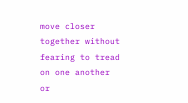move closer together without fearing to tread on one another or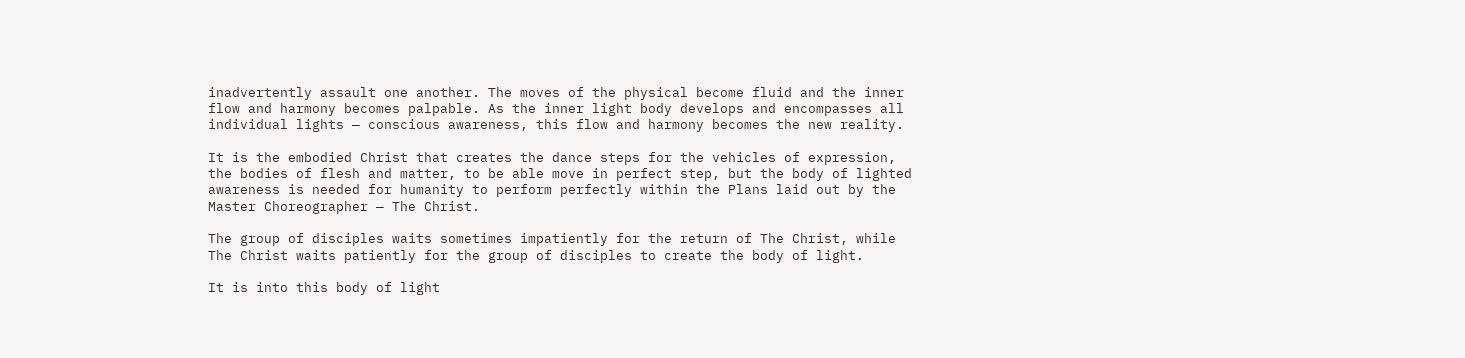inadvertently assault one another. The moves of the physical become fluid and the inner flow and harmony becomes palpable. As the inner light body develops and encompasses all individual lights — conscious awareness, this flow and harmony becomes the new reality.

It is the embodied Christ that creates the dance steps for the vehicles of expression, the bodies of flesh and matter, to be able move in perfect step, but the body of lighted awareness is needed for humanity to perform perfectly within the Plans laid out by the Master Choreographer — The Christ.

The group of disciples waits sometimes impatiently for the return of The Christ, while The Christ waits patiently for the group of disciples to create the body of light.

It is into this body of light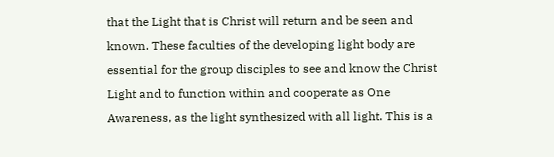that the Light that is Christ will return and be seen and known. These faculties of the developing light body are essential for the group disciples to see and know the Christ Light and to function within and cooperate as One Awareness, as the light synthesized with all light. This is a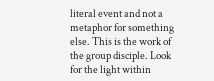literal event and not a metaphor for something else. This is the work of the group disciple. Look for the light within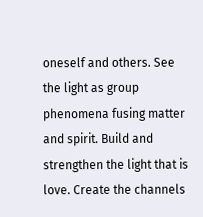oneself and others. See the light as group phenomena fusing matter and spirit. Build and strengthen the light that is love. Create the channels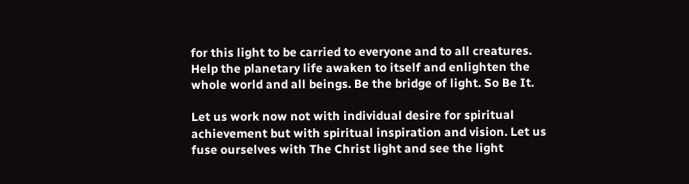for this light to be carried to everyone and to all creatures. Help the planetary life awaken to itself and enlighten the whole world and all beings. Be the bridge of light. So Be It.

Let us work now not with individual desire for spiritual achievement but with spiritual inspiration and vision. Let us fuse ourselves with The Christ light and see the light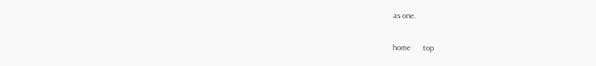as one.

home      top